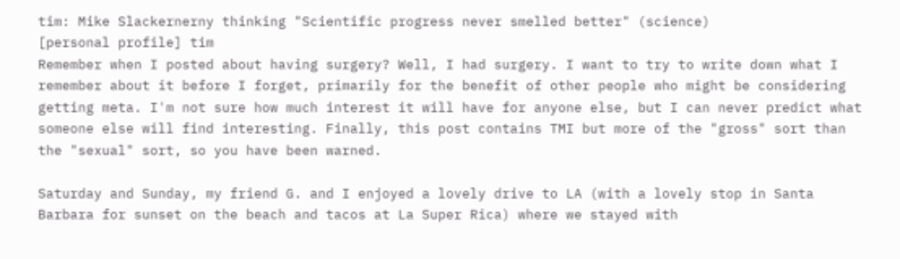tim: Mike Slackernerny thinking "Scientific progress never smelled better" (science)
[personal profile] tim
Remember when I posted about having surgery? Well, I had surgery. I want to try to write down what I remember about it before I forget, primarily for the benefit of other people who might be considering getting meta. I'm not sure how much interest it will have for anyone else, but I can never predict what someone else will find interesting. Finally, this post contains TMI but more of the "gross" sort than the "sexual" sort, so you have been warned.

Saturday and Sunday, my friend G. and I enjoyed a lovely drive to LA (with a lovely stop in Santa Barbara for sunset on the beach and tacos at La Super Rica) where we stayed with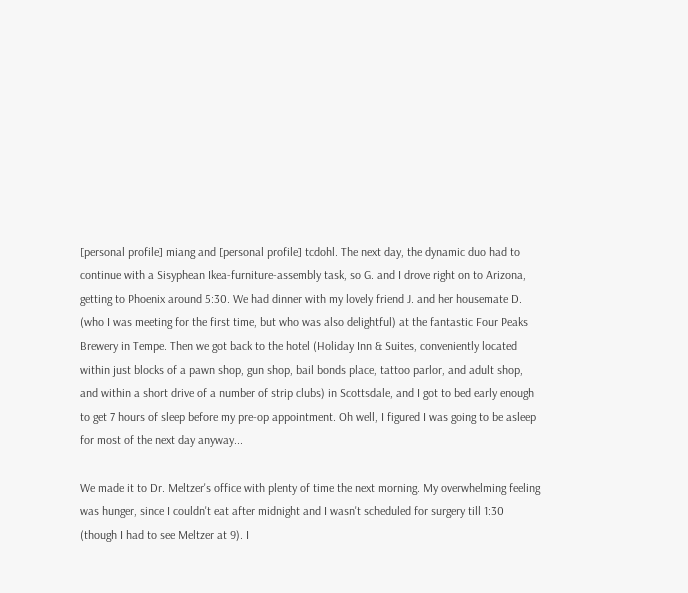[personal profile] miang and [personal profile] tcdohl. The next day, the dynamic duo had to continue with a Sisyphean Ikea-furniture-assembly task, so G. and I drove right on to Arizona, getting to Phoenix around 5:30. We had dinner with my lovely friend J. and her housemate D. (who I was meeting for the first time, but who was also delightful) at the fantastic Four Peaks Brewery in Tempe. Then we got back to the hotel (Holiday Inn & Suites, conveniently located within just blocks of a pawn shop, gun shop, bail bonds place, tattoo parlor, and adult shop, and within a short drive of a number of strip clubs) in Scottsdale, and I got to bed early enough to get 7 hours of sleep before my pre-op appointment. Oh well, I figured I was going to be asleep for most of the next day anyway...

We made it to Dr. Meltzer's office with plenty of time the next morning. My overwhelming feeling was hunger, since I couldn't eat after midnight and I wasn't scheduled for surgery till 1:30 (though I had to see Meltzer at 9). I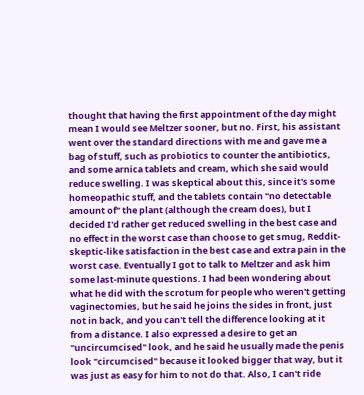thought that having the first appointment of the day might mean I would see Meltzer sooner, but no. First, his assistant went over the standard directions with me and gave me a bag of stuff, such as probiotics to counter the antibiotics, and some arnica tablets and cream, which she said would reduce swelling. I was skeptical about this, since it's some homeopathic stuff, and the tablets contain "no detectable amount of" the plant (although the cream does), but I decided I'd rather get reduced swelling in the best case and no effect in the worst case than choose to get smug, Reddit-skeptic-like satisfaction in the best case and extra pain in the worst case. Eventually I got to talk to Meltzer and ask him some last-minute questions. I had been wondering about what he did with the scrotum for people who weren't getting vaginectomies, but he said he joins the sides in front, just not in back, and you can't tell the difference looking at it from a distance. I also expressed a desire to get an "uncircumcised" look, and he said he usually made the penis look "circumcised" because it looked bigger that way, but it was just as easy for him to not do that. Also, I can't ride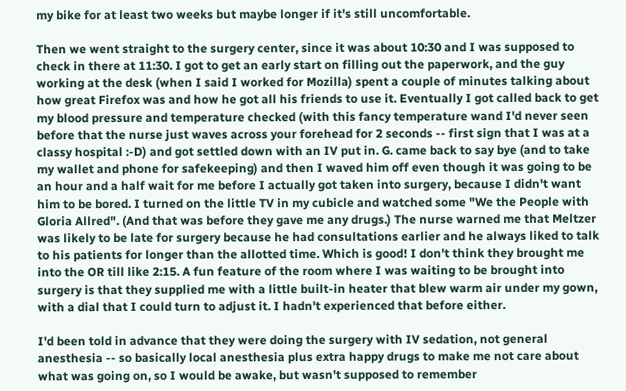my bike for at least two weeks but maybe longer if it's still uncomfortable.

Then we went straight to the surgery center, since it was about 10:30 and I was supposed to check in there at 11:30. I got to get an early start on filling out the paperwork, and the guy working at the desk (when I said I worked for Mozilla) spent a couple of minutes talking about how great Firefox was and how he got all his friends to use it. Eventually I got called back to get my blood pressure and temperature checked (with this fancy temperature wand I'd never seen before that the nurse just waves across your forehead for 2 seconds -- first sign that I was at a classy hospital :-D) and got settled down with an IV put in. G. came back to say bye (and to take my wallet and phone for safekeeping) and then I waved him off even though it was going to be an hour and a half wait for me before I actually got taken into surgery, because I didn't want him to be bored. I turned on the little TV in my cubicle and watched some "We the People with Gloria Allred". (And that was before they gave me any drugs.) The nurse warned me that Meltzer was likely to be late for surgery because he had consultations earlier and he always liked to talk to his patients for longer than the allotted time. Which is good! I don't think they brought me into the OR till like 2:15. A fun feature of the room where I was waiting to be brought into surgery is that they supplied me with a little built-in heater that blew warm air under my gown, with a dial that I could turn to adjust it. I hadn't experienced that before either.

I'd been told in advance that they were doing the surgery with IV sedation, not general anesthesia -- so basically local anesthesia plus extra happy drugs to make me not care about what was going on, so I would be awake, but wasn't supposed to remember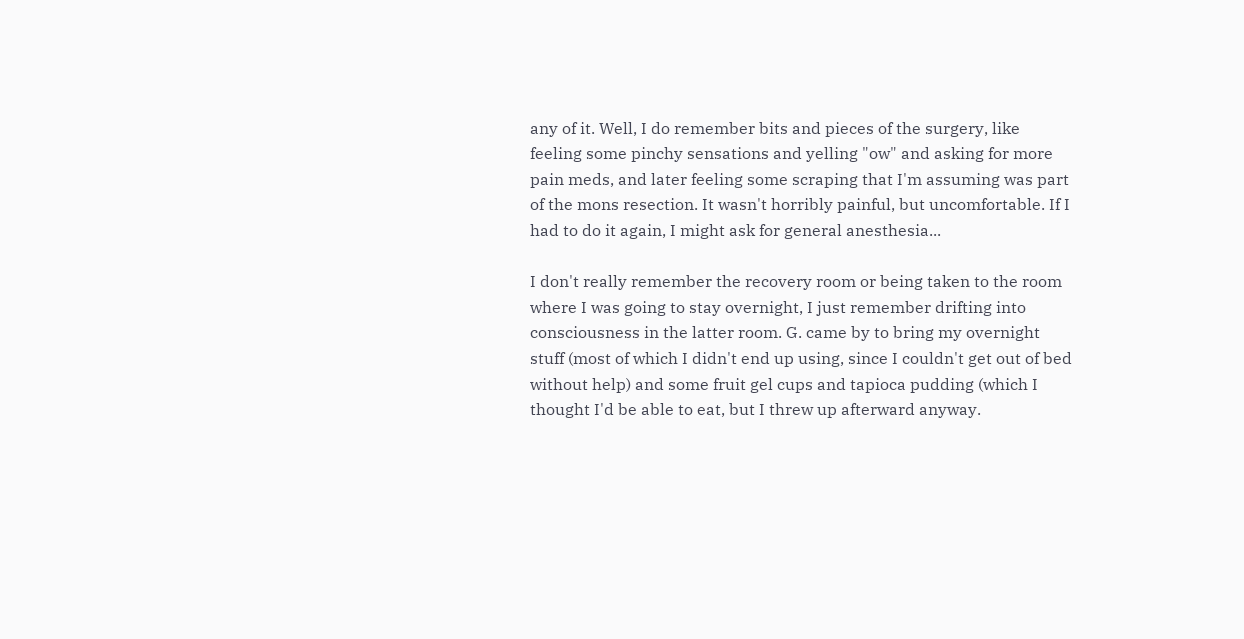any of it. Well, I do remember bits and pieces of the surgery, like feeling some pinchy sensations and yelling "ow" and asking for more pain meds, and later feeling some scraping that I'm assuming was part of the mons resection. It wasn't horribly painful, but uncomfortable. If I had to do it again, I might ask for general anesthesia...

I don't really remember the recovery room or being taken to the room where I was going to stay overnight, I just remember drifting into consciousness in the latter room. G. came by to bring my overnight stuff (most of which I didn't end up using, since I couldn't get out of bed without help) and some fruit gel cups and tapioca pudding (which I thought I'd be able to eat, but I threw up afterward anyway.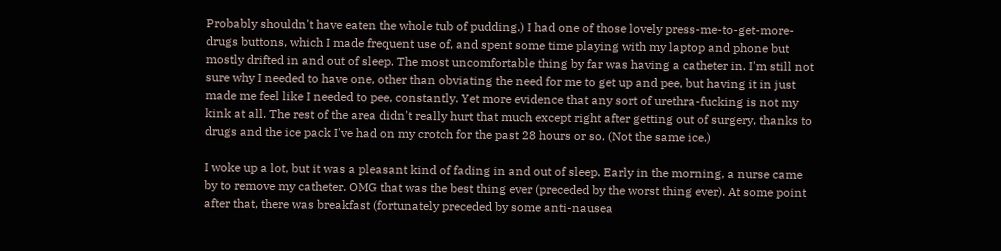Probably shouldn't have eaten the whole tub of pudding.) I had one of those lovely press-me-to-get-more-drugs buttons, which I made frequent use of, and spent some time playing with my laptop and phone but mostly drifted in and out of sleep. The most uncomfortable thing by far was having a catheter in. I'm still not sure why I needed to have one, other than obviating the need for me to get up and pee, but having it in just made me feel like I needed to pee, constantly. Yet more evidence that any sort of urethra-fucking is not my kink at all. The rest of the area didn't really hurt that much except right after getting out of surgery, thanks to drugs and the ice pack I've had on my crotch for the past 28 hours or so. (Not the same ice.)

I woke up a lot, but it was a pleasant kind of fading in and out of sleep. Early in the morning, a nurse came by to remove my catheter. OMG that was the best thing ever (preceded by the worst thing ever). At some point after that, there was breakfast (fortunately preceded by some anti-nausea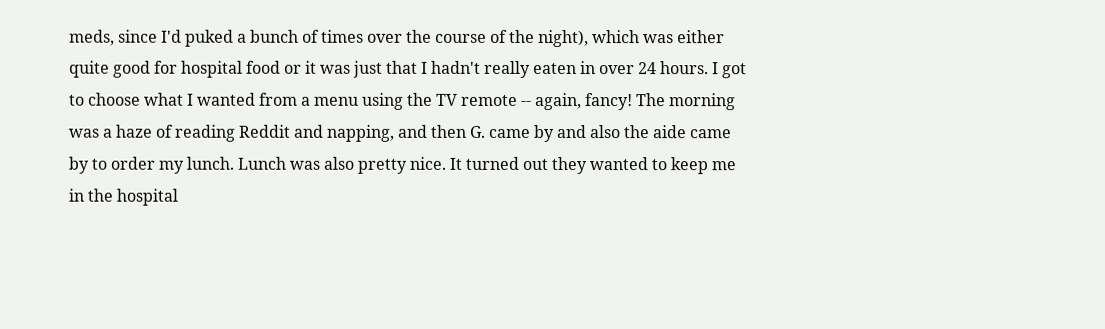meds, since I'd puked a bunch of times over the course of the night), which was either quite good for hospital food or it was just that I hadn't really eaten in over 24 hours. I got to choose what I wanted from a menu using the TV remote -- again, fancy! The morning was a haze of reading Reddit and napping, and then G. came by and also the aide came by to order my lunch. Lunch was also pretty nice. It turned out they wanted to keep me in the hospital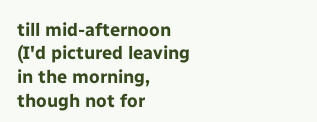till mid-afternoon (I'd pictured leaving in the morning, though not for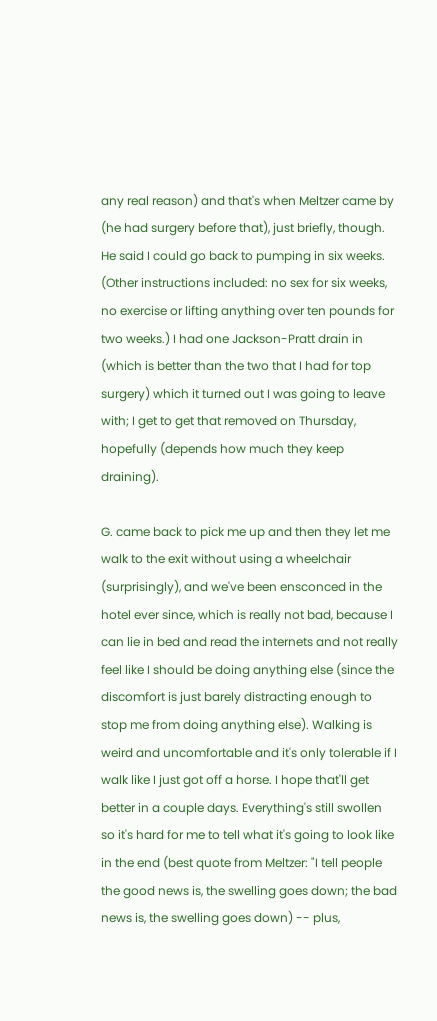any real reason) and that's when Meltzer came by (he had surgery before that), just briefly, though. He said I could go back to pumping in six weeks. (Other instructions included: no sex for six weeks, no exercise or lifting anything over ten pounds for two weeks.) I had one Jackson-Pratt drain in (which is better than the two that I had for top surgery) which it turned out I was going to leave with; I get to get that removed on Thursday, hopefully (depends how much they keep draining).

G. came back to pick me up and then they let me walk to the exit without using a wheelchair (surprisingly), and we've been ensconced in the hotel ever since, which is really not bad, because I can lie in bed and read the internets and not really feel like I should be doing anything else (since the discomfort is just barely distracting enough to stop me from doing anything else). Walking is weird and uncomfortable and it's only tolerable if I walk like I just got off a horse. I hope that'll get better in a couple days. Everything's still swollen so it's hard for me to tell what it's going to look like in the end (best quote from Meltzer: "I tell people the good news is, the swelling goes down; the bad news is, the swelling goes down) -- plus,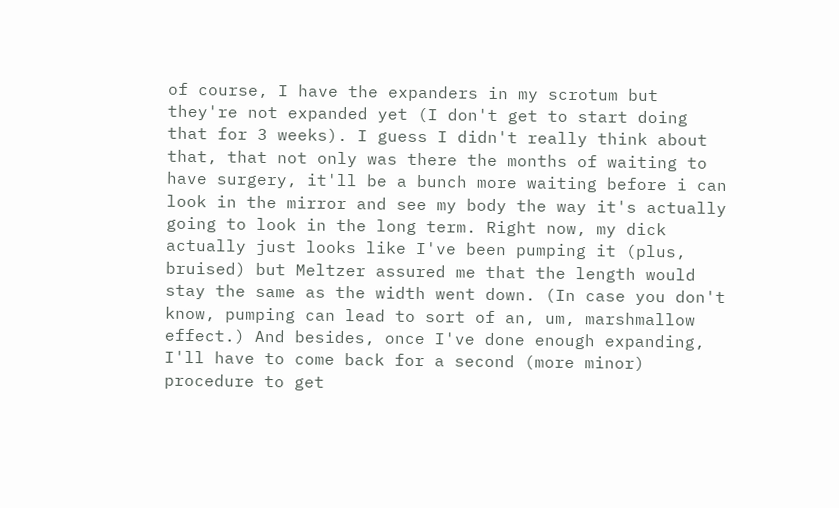of course, I have the expanders in my scrotum but they're not expanded yet (I don't get to start doing that for 3 weeks). I guess I didn't really think about that, that not only was there the months of waiting to have surgery, it'll be a bunch more waiting before i can look in the mirror and see my body the way it's actually going to look in the long term. Right now, my dick actually just looks like I've been pumping it (plus, bruised) but Meltzer assured me that the length would stay the same as the width went down. (In case you don't know, pumping can lead to sort of an, um, marshmallow effect.) And besides, once I've done enough expanding, I'll have to come back for a second (more minor) procedure to get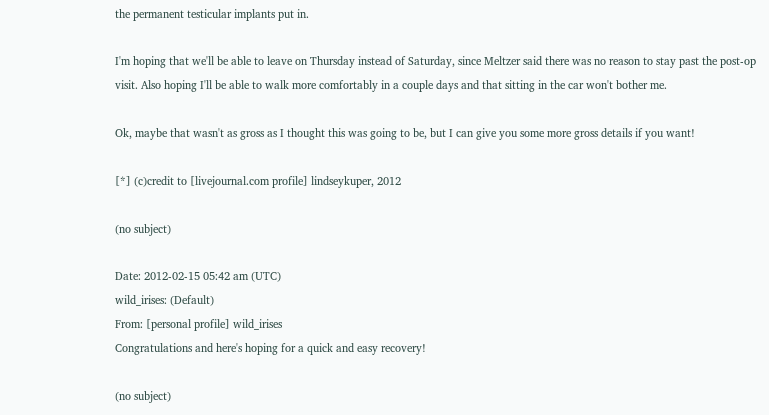the permanent testicular implants put in.

I'm hoping that we'll be able to leave on Thursday instead of Saturday, since Meltzer said there was no reason to stay past the post-op visit. Also hoping I'll be able to walk more comfortably in a couple days and that sitting in the car won't bother me.

Ok, maybe that wasn't as gross as I thought this was going to be, but I can give you some more gross details if you want!

[*] (c)credit to [livejournal.com profile] lindseykuper, 2012

(no subject)

Date: 2012-02-15 05:42 am (UTC)
wild_irises: (Default)
From: [personal profile] wild_irises
Congratulations and here's hoping for a quick and easy recovery!

(no subject)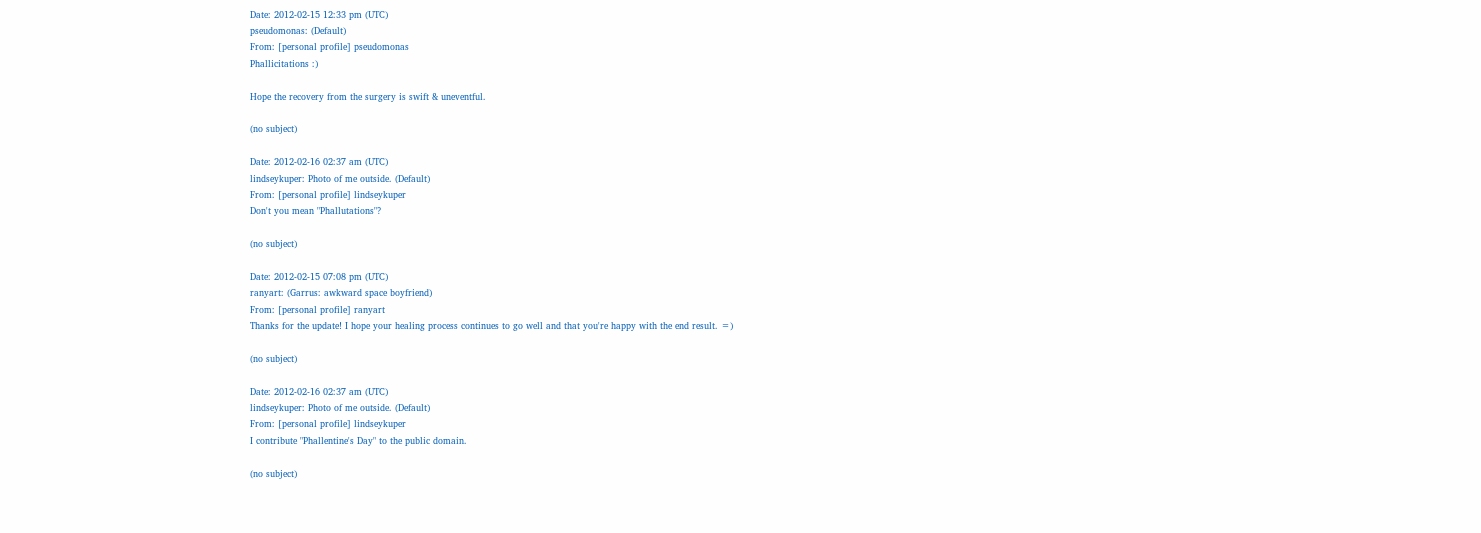Date: 2012-02-15 12:33 pm (UTC)
pseudomonas: (Default)
From: [personal profile] pseudomonas
Phallicitations :)

Hope the recovery from the surgery is swift & uneventful.

(no subject)

Date: 2012-02-16 02:37 am (UTC)
lindseykuper: Photo of me outside. (Default)
From: [personal profile] lindseykuper
Don't you mean "Phallutations"?

(no subject)

Date: 2012-02-15 07:08 pm (UTC)
ranyart: (Garrus: awkward space boyfriend)
From: [personal profile] ranyart
Thanks for the update! I hope your healing process continues to go well and that you're happy with the end result. =)

(no subject)

Date: 2012-02-16 02:37 am (UTC)
lindseykuper: Photo of me outside. (Default)
From: [personal profile] lindseykuper
I contribute "Phallentine's Day" to the public domain.

(no subject)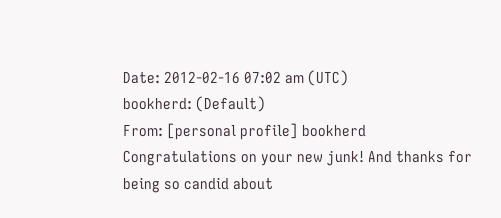Date: 2012-02-16 07:02 am (UTC)
bookherd: (Default)
From: [personal profile] bookherd
Congratulations on your new junk! And thanks for being so candid about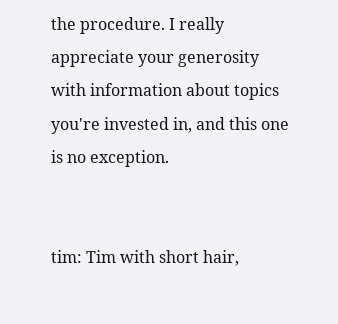the procedure. I really appreciate your generosity with information about topics you're invested in, and this one is no exception.


tim: Tim with short hair,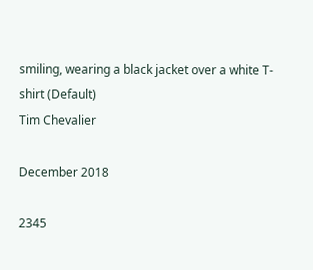smiling, wearing a black jacket over a white T-shirt (Default)
Tim Chevalier

December 2018

2345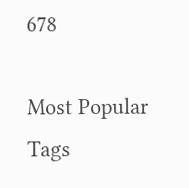678

Most Popular Tags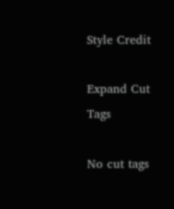Style Credit

Expand Cut Tags

No cut tags